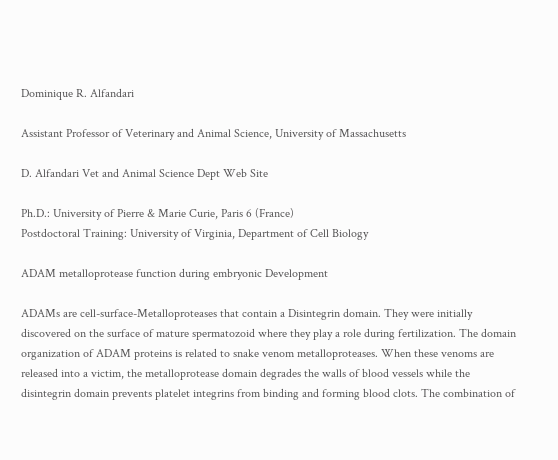Dominique R. Alfandari

Assistant Professor of Veterinary and Animal Science, University of Massachusetts

D. Alfandari Vet and Animal Science Dept Web Site

Ph.D.: University of Pierre & Marie Curie, Paris 6 (France)
Postdoctoral Training: University of Virginia, Department of Cell Biology

ADAM metalloprotease function during embryonic Development

ADAMs are cell-surface-Metalloproteases that contain a Disintegrin domain. They were initially discovered on the surface of mature spermatozoid where they play a role during fertilization. The domain organization of ADAM proteins is related to snake venom metalloproteases. When these venoms are released into a victim, the metalloprotease domain degrades the walls of blood vessels while the disintegrin domain prevents platelet integrins from binding and forming blood clots. The combination of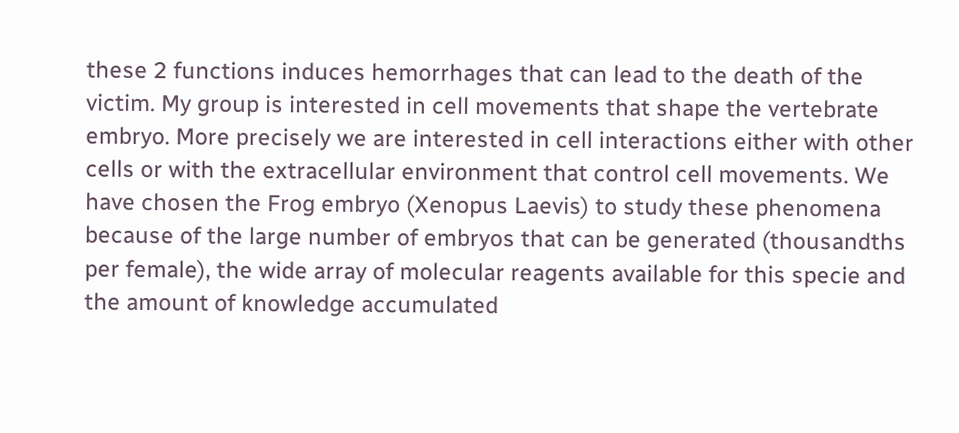these 2 functions induces hemorrhages that can lead to the death of the victim. My group is interested in cell movements that shape the vertebrate embryo. More precisely we are interested in cell interactions either with other cells or with the extracellular environment that control cell movements. We have chosen the Frog embryo (Xenopus Laevis) to study these phenomena because of the large number of embryos that can be generated (thousandths per female), the wide array of molecular reagents available for this specie and the amount of knowledge accumulated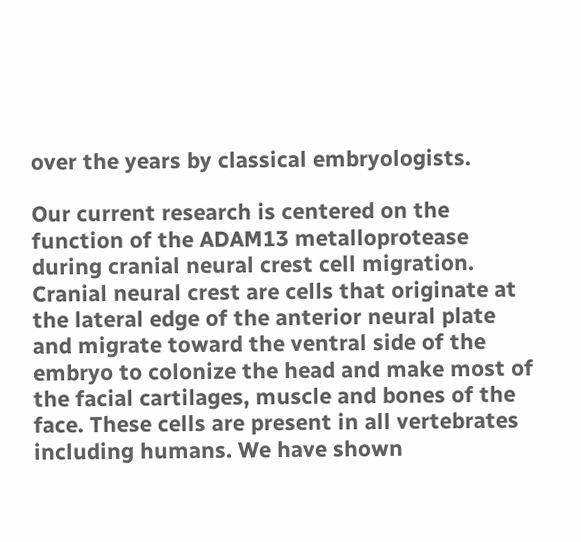over the years by classical embryologists.

Our current research is centered on the function of the ADAM13 metalloprotease during cranial neural crest cell migration. Cranial neural crest are cells that originate at the lateral edge of the anterior neural plate and migrate toward the ventral side of the embryo to colonize the head and make most of the facial cartilages, muscle and bones of the face. These cells are present in all vertebrates including humans. We have shown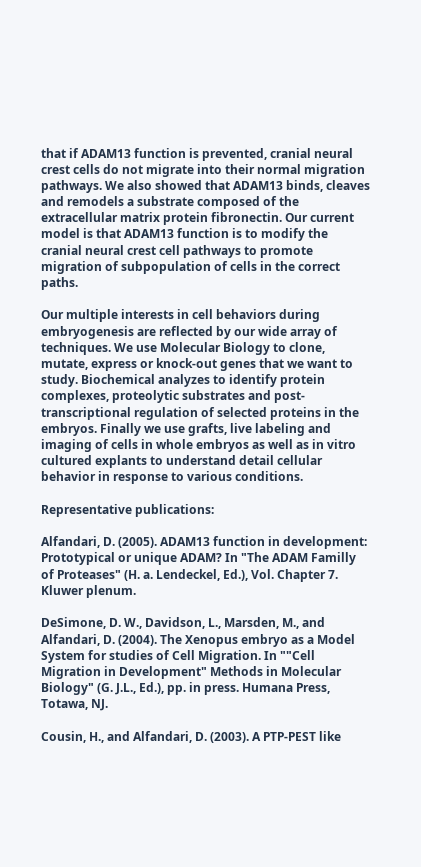that if ADAM13 function is prevented, cranial neural crest cells do not migrate into their normal migration pathways. We also showed that ADAM13 binds, cleaves and remodels a substrate composed of the extracellular matrix protein fibronectin. Our current model is that ADAM13 function is to modify the cranial neural crest cell pathways to promote migration of subpopulation of cells in the correct paths.

Our multiple interests in cell behaviors during embryogenesis are reflected by our wide array of techniques. We use Molecular Biology to clone, mutate, express or knock-out genes that we want to study. Biochemical analyzes to identify protein complexes, proteolytic substrates and post-transcriptional regulation of selected proteins in the embryos. Finally we use grafts, live labeling and imaging of cells in whole embryos as well as in vitro cultured explants to understand detail cellular behavior in response to various conditions.

Representative publications:

Alfandari, D. (2005). ADAM13 function in development: Prototypical or unique ADAM? In "The ADAM Familly of Proteases" (H. a. Lendeckel, Ed.), Vol. Chapter 7. Kluwer plenum.

DeSimone, D. W., Davidson, L., Marsden, M., and Alfandari, D. (2004). The Xenopus embryo as a Model System for studies of Cell Migration. In ""Cell Migration in Development" Methods in Molecular Biology" (G. J.L., Ed.), pp. in press. Humana Press, Totawa, NJ.

Cousin, H., and Alfandari, D. (2003). A PTP-PEST like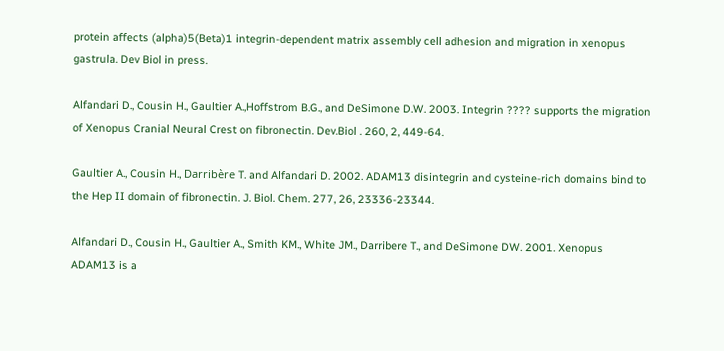protein affects (alpha)5(Beta)1 integrin-dependent matrix assembly cell adhesion and migration in xenopus gastrula. Dev Biol in press.

Alfandari D., Cousin H., Gaultier A.,Hoffstrom B.G., and DeSimone D.W. 2003. Integrin ???? supports the migration of Xenopus Cranial Neural Crest on fibronectin. Dev.Biol . 260, 2, 449-64.

Gaultier A., Cousin H., Darribère T. and Alfandari D. 2002. ADAM13 disintegrin and cysteine-rich domains bind to the Hep II domain of fibronectin. J. Biol. Chem. 277, 26, 23336-23344.

Alfandari D., Cousin H., Gaultier A., Smith KM., White JM., Darribere T., and DeSimone DW. 2001. Xenopus ADAM13 is a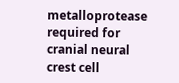metalloprotease required for cranial neural crest cell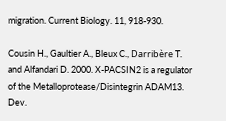migration. Current Biology. 11, 918-930.

Cousin H., Gaultier A., Bleux C., Darribère T. and Alfandari D. 2000. X-PACSIN2 is a regulator of the Metalloprotease/Disintegrin ADAM13. Dev.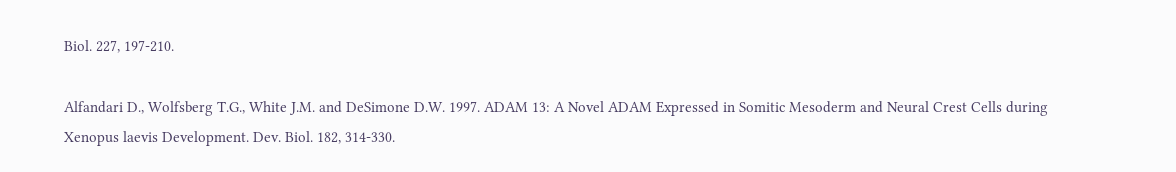Biol. 227, 197-210.

Alfandari D., Wolfsberg T.G., White J.M. and DeSimone D.W. 1997. ADAM 13: A Novel ADAM Expressed in Somitic Mesoderm and Neural Crest Cells during Xenopus laevis Development. Dev. Biol. 182, 314-330.